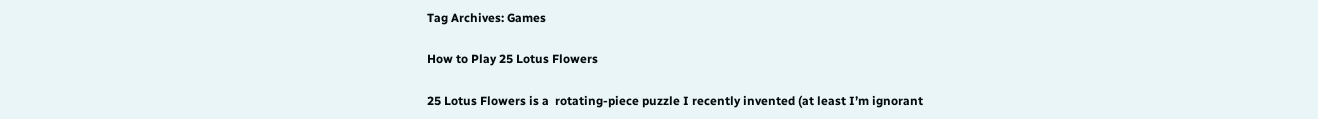Tag Archives: Games

How to Play 25 Lotus Flowers

25 Lotus Flowers is a  rotating-piece puzzle I recently invented (at least I’m ignorant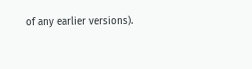of any earlier versions).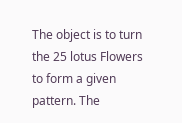The object is to turn the 25 lotus Flowers to form a given pattern. The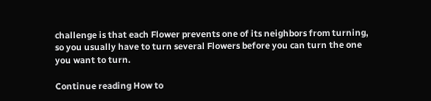challenge is that each Flower prevents one of its neighbors from turning, so you usually have to turn several Flowers before you can turn the one you want to turn.

Continue reading How to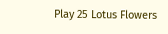Play 25 Lotus Flowers